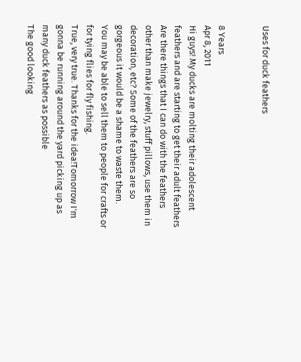Uses for duck feathers


8 Years
Apr 8, 2011
Hi guys! My ducks are molting their adolescent feathers and are starting to get their adult feathers
Are there things that I can do with the feathers other than make jewelry, stuff pillows, use them in decoration, etc? Some of the feathers are so gorgeous it would be a shame to waste them.
You may be able to sell them to people for crafts or for tying flies for fly fishing.
True, very true. Thanks for the idea!Tomorrow I'm gonna be running around the yard picking up as many duck feathers as possible
The good looking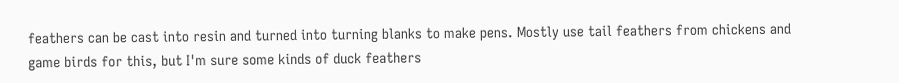feathers can be cast into resin and turned into turning blanks to make pens. Mostly use tail feathers from chickens and game birds for this, but I'm sure some kinds of duck feathers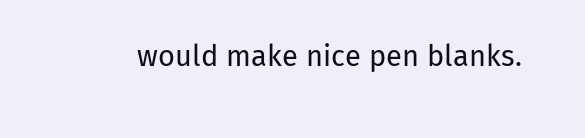would make nice pen blanks.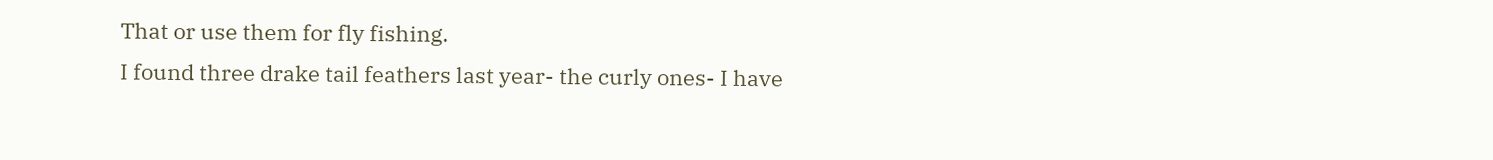That or use them for fly fishing.
I found three drake tail feathers last year- the curly ones- I have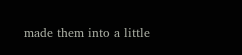made them into a little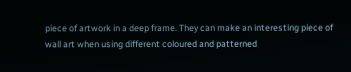piece of artwork in a deep frame. They can make an interesting piece of wall art when using different coloured and patterned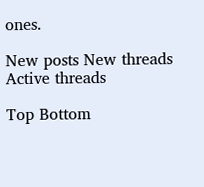ones.

New posts New threads Active threads

Top Bottom